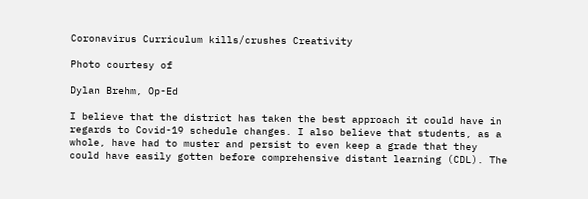Coronavirus Curriculum kills/crushes Creativity

Photo courtesy of

Dylan Brehm, Op-Ed

I believe that the district has taken the best approach it could have in regards to Covid-19 schedule changes. I also believe that students, as a whole, have had to muster and persist to even keep a grade that they could have easily gotten before comprehensive distant learning (CDL). The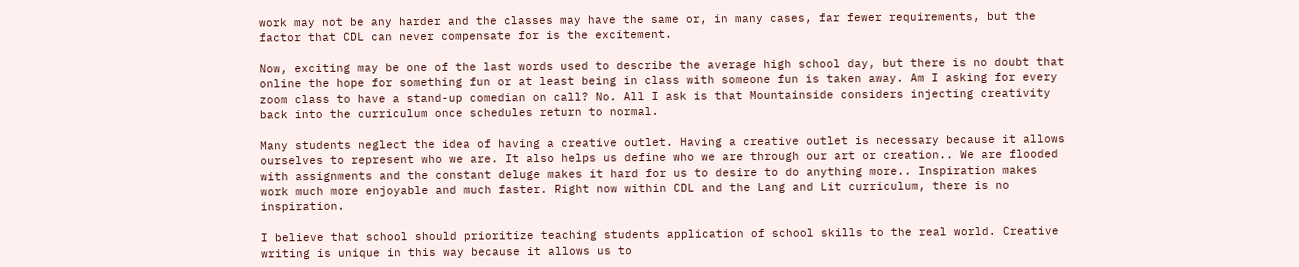work may not be any harder and the classes may have the same or, in many cases, far fewer requirements, but the factor that CDL can never compensate for is the excitement.

Now, exciting may be one of the last words used to describe the average high school day, but there is no doubt that online the hope for something fun or at least being in class with someone fun is taken away. Am I asking for every zoom class to have a stand-up comedian on call? No. All I ask is that Mountainside considers injecting creativity back into the curriculum once schedules return to normal.

Many students neglect the idea of having a creative outlet. Having a creative outlet is necessary because it allows ourselves to represent who we are. It also helps us define who we are through our art or creation.. We are flooded with assignments and the constant deluge makes it hard for us to desire to do anything more.. Inspiration makes work much more enjoyable and much faster. Right now within CDL and the Lang and Lit curriculum, there is no inspiration.

I believe that school should prioritize teaching students application of school skills to the real world. Creative writing is unique in this way because it allows us to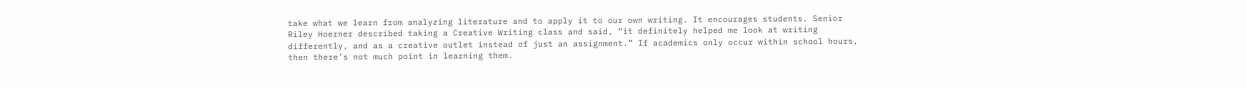take what we learn from analyzing literature and to apply it to our own writing. It encourages students. Senior Riley Hoerner described taking a Creative Writing class and said, “it definitely helped me look at writing differently, and as a creative outlet instead of just an assignment.” If academics only occur within school hours, then there’s not much point in learning them.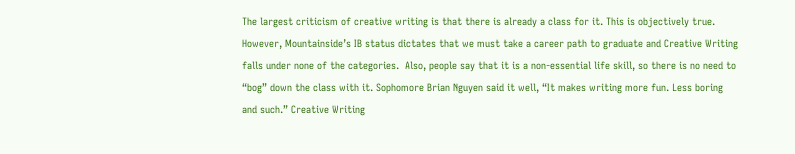The largest criticism of creative writing is that there is already a class for it. This is objectively true. However, Mountainside’s IB status dictates that we must take a career path to graduate and Creative Writing falls under none of the categories.  Also, people say that it is a non-essential life skill, so there is no need to “bog” down the class with it. Sophomore Brian Nguyen said it well, “It makes writing more fun. Less boring and such.” Creative Writing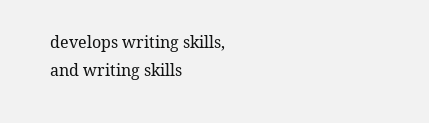develops writing skills, and writing skills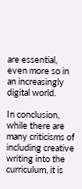are essential, even more so in an increasingly digital world.

In conclusion, while there are many criticisms of including creative writing into the curriculum, it is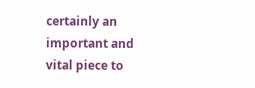certainly an important and vital piece to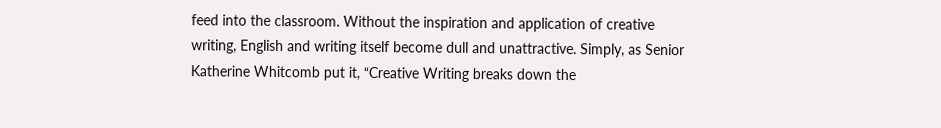feed into the classroom. Without the inspiration and application of creative writing, English and writing itself become dull and unattractive. Simply, as Senior Katherine Whitcomb put it, “Creative Writing breaks down the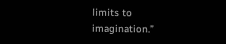limits to imagination.”